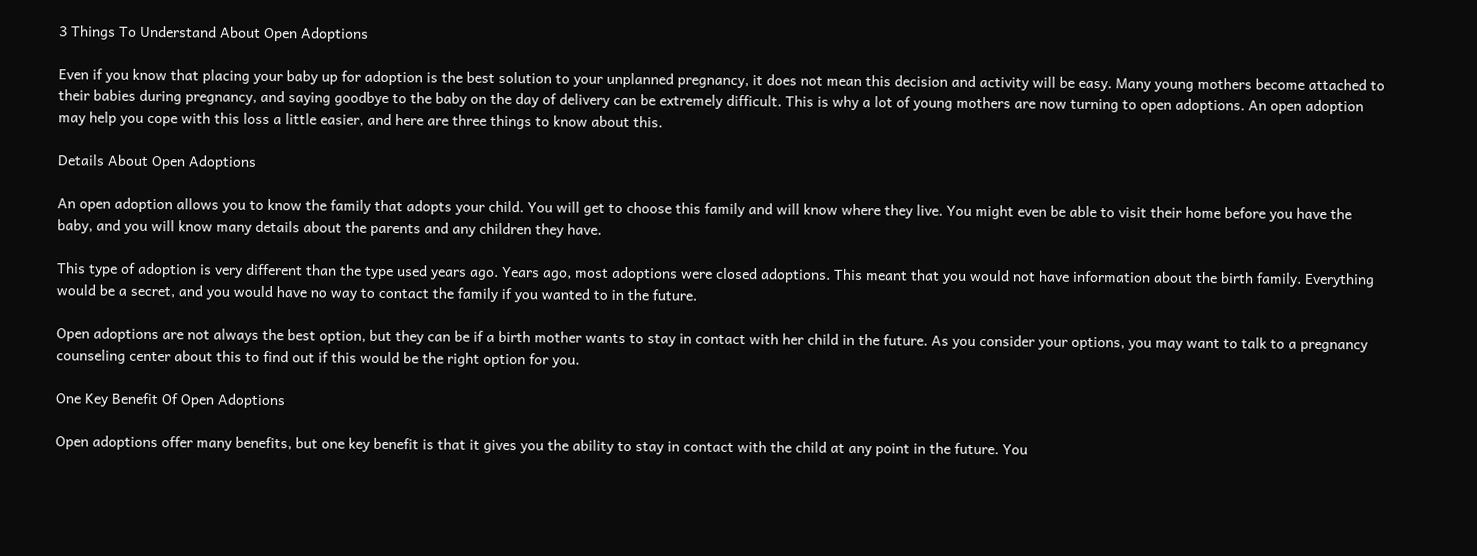3 Things To Understand About Open Adoptions

Even if you know that placing your baby up for adoption is the best solution to your unplanned pregnancy, it does not mean this decision and activity will be easy. Many young mothers become attached to their babies during pregnancy, and saying goodbye to the baby on the day of delivery can be extremely difficult. This is why a lot of young mothers are now turning to open adoptions. An open adoption may help you cope with this loss a little easier, and here are three things to know about this.

Details About Open Adoptions

An open adoption allows you to know the family that adopts your child. You will get to choose this family and will know where they live. You might even be able to visit their home before you have the baby, and you will know many details about the parents and any children they have.

This type of adoption is very different than the type used years ago. Years ago, most adoptions were closed adoptions. This meant that you would not have information about the birth family. Everything would be a secret, and you would have no way to contact the family if you wanted to in the future.

Open adoptions are not always the best option, but they can be if a birth mother wants to stay in contact with her child in the future. As you consider your options, you may want to talk to a pregnancy counseling center about this to find out if this would be the right option for you.

One Key Benefit Of Open Adoptions

Open adoptions offer many benefits, but one key benefit is that it gives you the ability to stay in contact with the child at any point in the future. You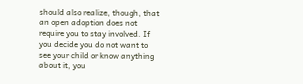should also realize, though, that an open adoption does not require you to stay involved. If you decide you do not want to see your child or know anything about it, you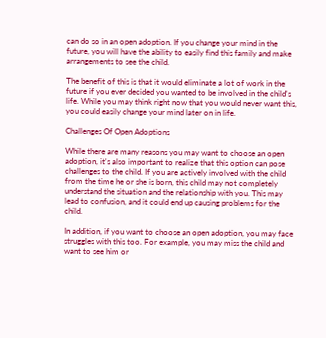can do so in an open adoption. If you change your mind in the future, you will have the ability to easily find this family and make arrangements to see the child.

The benefit of this is that it would eliminate a lot of work in the future if you ever decided you wanted to be involved in the child's life. While you may think right now that you would never want this, you could easily change your mind later on in life.

Challenges Of Open Adoptions

While there are many reasons you may want to choose an open adoption, it's also important to realize that this option can pose challenges to the child. If you are actively involved with the child from the time he or she is born, this child may not completely understand the situation and the relationship with you. This may lead to confusion, and it could end up causing problems for the child.

In addition, if you want to choose an open adoption, you may face struggles with this too. For example, you may miss the child and want to see him or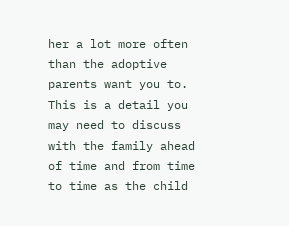her a lot more often than the adoptive parents want you to. This is a detail you may need to discuss with the family ahead of time and from time to time as the child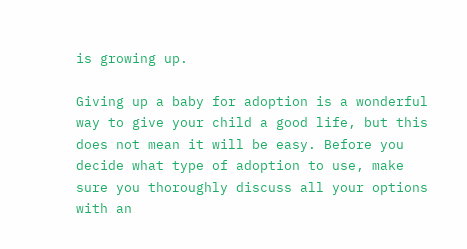is growing up.

Giving up a baby for adoption is a wonderful way to give your child a good life, but this does not mean it will be easy. Before you decide what type of adoption to use, make sure you thoroughly discuss all your options with an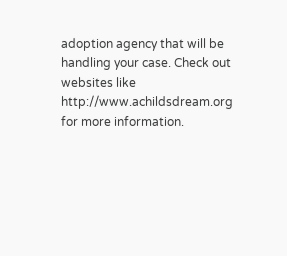adoption agency that will be handling your case. Check out websites like http://www.achildsdream.org for more information.